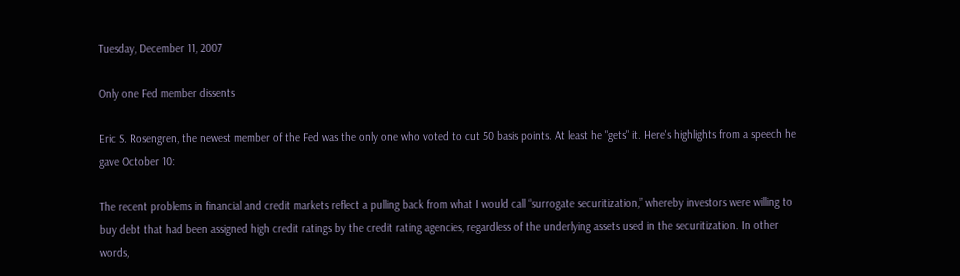Tuesday, December 11, 2007

Only one Fed member dissents

Eric S. Rosengren, the newest member of the Fed was the only one who voted to cut 50 basis points. At least he "gets" it. Here's highlights from a speech he gave October 10:

The recent problems in financial and credit markets reflect a pulling back from what I would call “surrogate securitization,” whereby investors were willing to buy debt that had been assigned high credit ratings by the credit rating agencies, regardless of the underlying assets used in the securitization. In other words,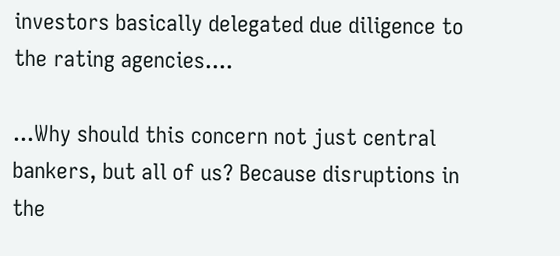investors basically delegated due diligence to the rating agencies....

...Why should this concern not just central bankers, but all of us? Because disruptions in the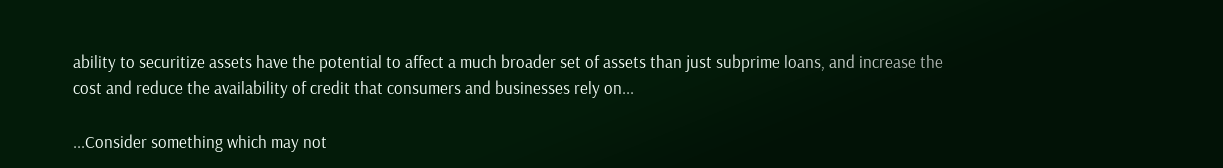ability to securitize assets have the potential to affect a much broader set of assets than just subprime loans, and increase the cost and reduce the availability of credit that consumers and businesses rely on...

...Consider something which may not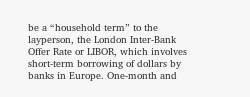be a “household term” to the layperson, the London Inter-Bank Offer Rate or LIBOR, which involves short-term borrowing of dollars by banks in Europe. One-month and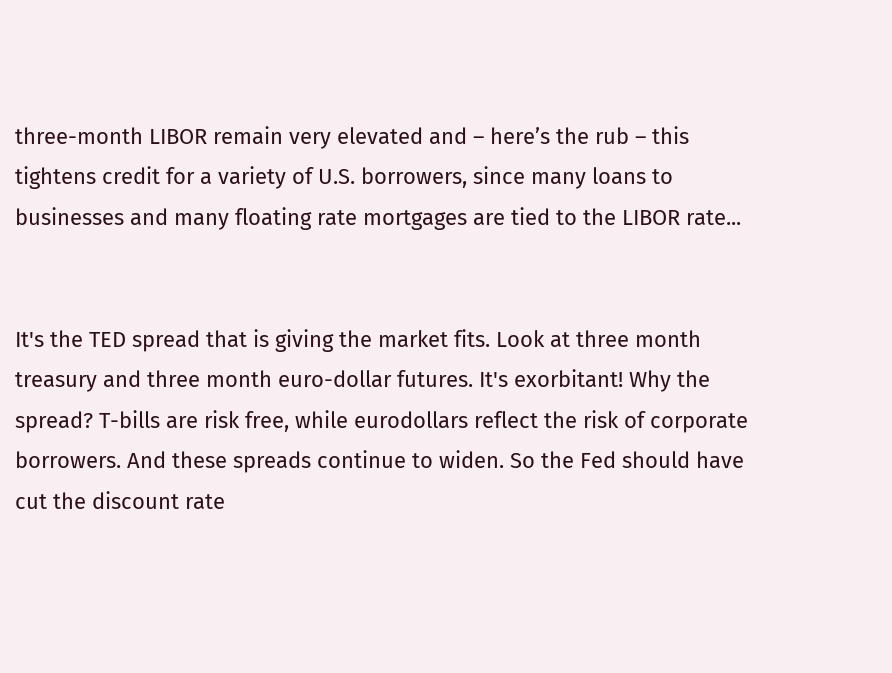three-month LIBOR remain very elevated and – here’s the rub – this tightens credit for a variety of U.S. borrowers, since many loans to businesses and many floating rate mortgages are tied to the LIBOR rate...


It's the TED spread that is giving the market fits. Look at three month treasury and three month euro-dollar futures. It's exorbitant! Why the spread? T-bills are risk free, while eurodollars reflect the risk of corporate borrowers. And these spreads continue to widen. So the Fed should have cut the discount rate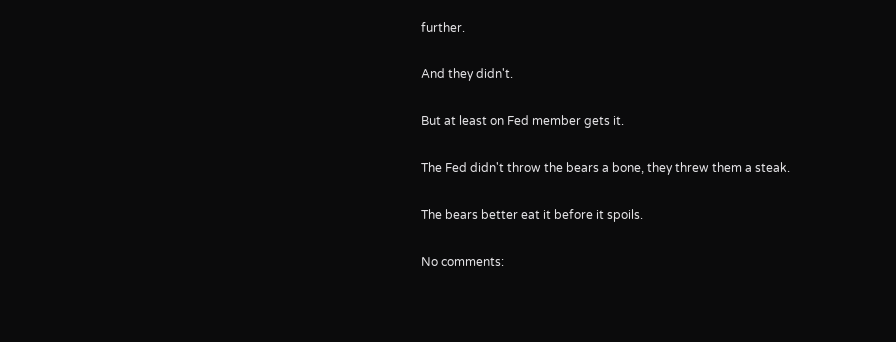further.

And they didn't.

But at least on Fed member gets it.

The Fed didn't throw the bears a bone, they threw them a steak.

The bears better eat it before it spoils.

No comments: